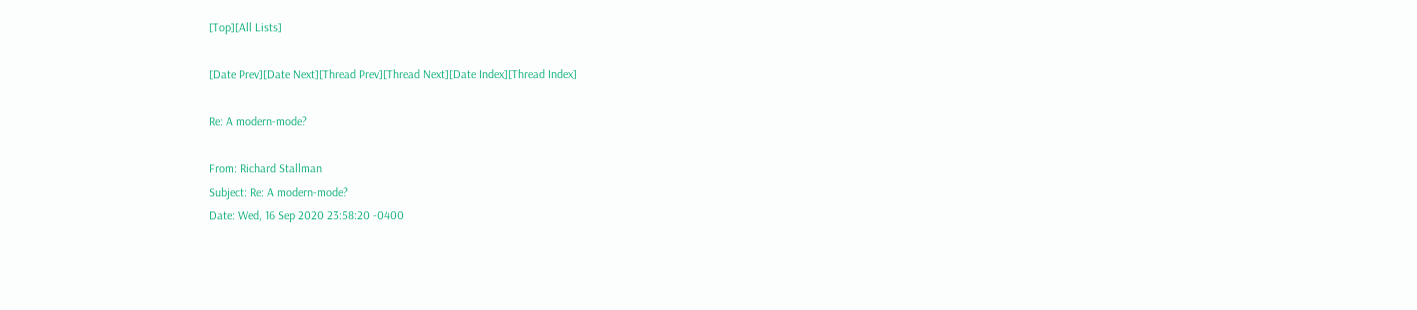[Top][All Lists]

[Date Prev][Date Next][Thread Prev][Thread Next][Date Index][Thread Index]

Re: A modern-mode?

From: Richard Stallman
Subject: Re: A modern-mode?
Date: Wed, 16 Sep 2020 23:58:20 -0400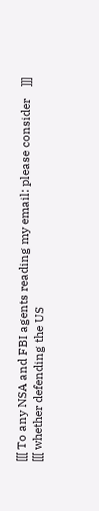[[[ To any NSA and FBI agents reading my email: please consider    ]]]
[[[ whether defending the US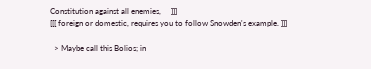Constitution against all enemies,     ]]]
[[[ foreign or domestic, requires you to follow Snowden's example. ]]]

  > Maybe call this Bolios; in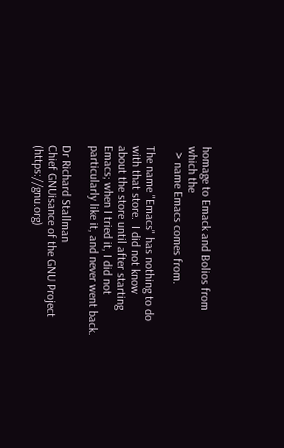homage to Emack and Bolios from which the
  > name Emacs comes from.

The name "Emacs" has nothing to do with that store.  I did not know
about the store until after starting Emacs; when I tried it, I did not
particularly like it, and never went back.

Dr Richard Stallman
Chief GNUisance of the GNU Project (https://gnu.org)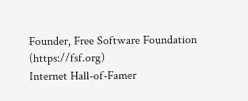Founder, Free Software Foundation (https://fsf.org)
Internet Hall-of-Famer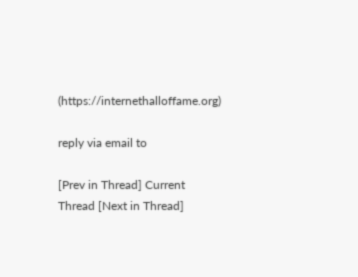(https://internethalloffame.org)

reply via email to

[Prev in Thread] Current Thread [Next in Thread]